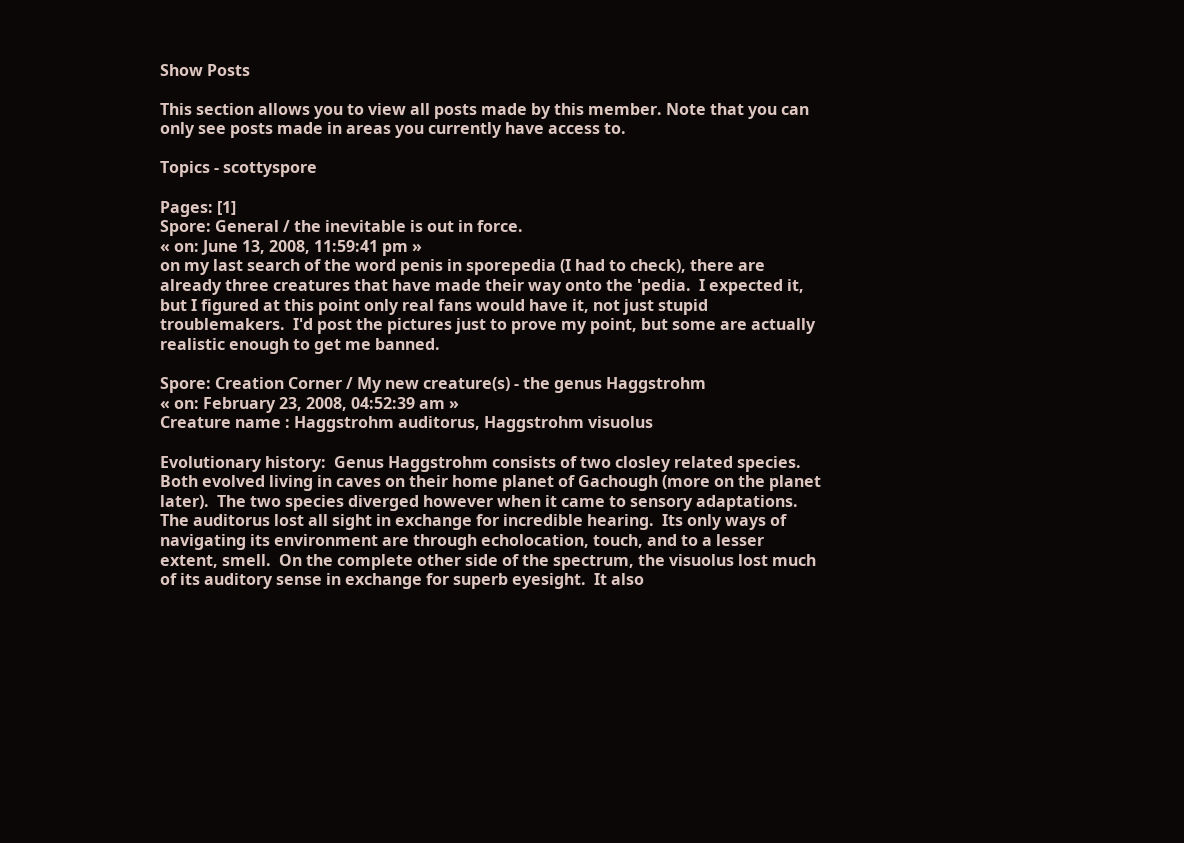Show Posts

This section allows you to view all posts made by this member. Note that you can only see posts made in areas you currently have access to.

Topics - scottyspore

Pages: [1]
Spore: General / the inevitable is out in force.
« on: June 13, 2008, 11:59:41 pm »
on my last search of the word penis in sporepedia (I had to check), there are already three creatures that have made their way onto the 'pedia.  I expected it, but I figured at this point only real fans would have it, not just stupid troublemakers.  I'd post the pictures just to prove my point, but some are actually realistic enough to get me banned.

Spore: Creation Corner / My new creature(s) - the genus Haggstrohm
« on: February 23, 2008, 04:52:39 am »
Creature name : Haggstrohm auditorus, Haggstrohm visuolus

Evolutionary history:  Genus Haggstrohm consists of two closley related species.  Both evolved living in caves on their home planet of Gachough (more on the planet later).  The two species diverged however when it came to sensory adaptations.  The auditorus lost all sight in exchange for incredible hearing.  Its only ways of navigating its environment are through echolocation, touch, and to a lesser extent, smell.  On the complete other side of the spectrum, the visuolus lost much of its auditory sense in exchange for superb eyesight.  It also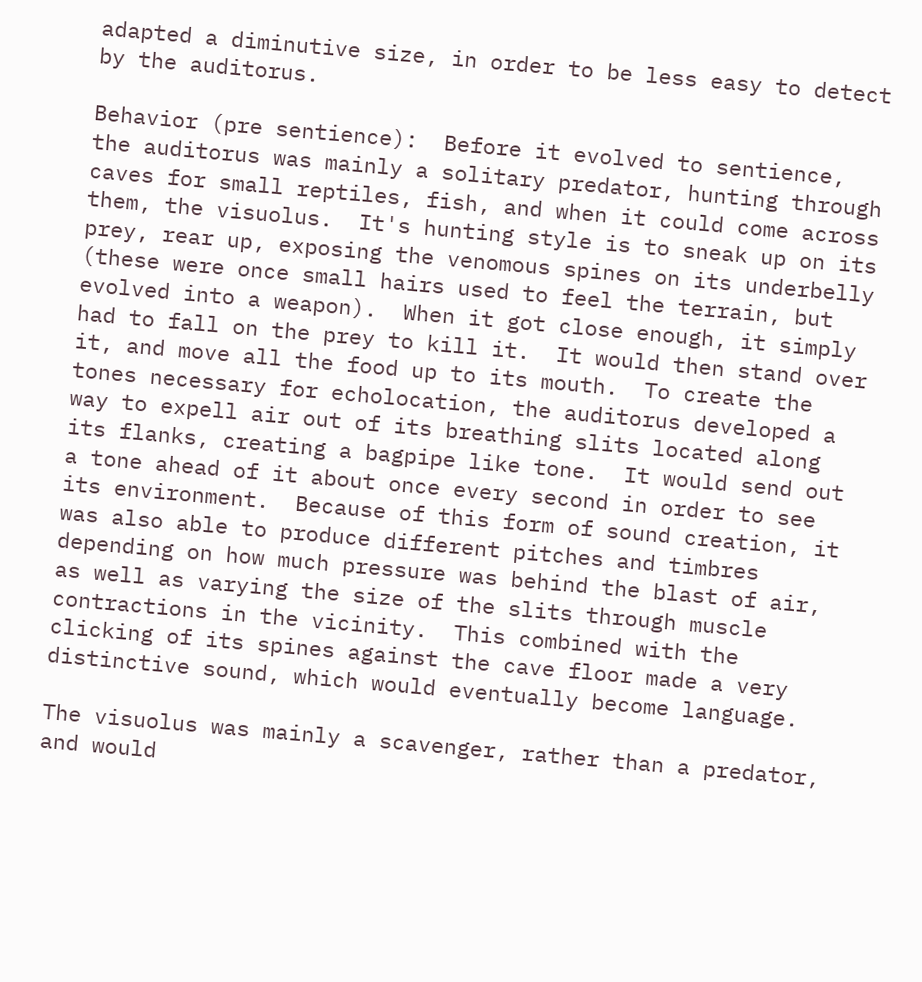adapted a diminutive size, in order to be less easy to detect by the auditorus.

Behavior (pre sentience):  Before it evolved to sentience, the auditorus was mainly a solitary predator, hunting through caves for small reptiles, fish, and when it could come across them, the visuolus.  It's hunting style is to sneak up on its prey, rear up, exposing the venomous spines on its underbelly (these were once small hairs used to feel the terrain, but evolved into a weapon).  When it got close enough, it simply had to fall on the prey to kill it.  It would then stand over it, and move all the food up to its mouth.  To create the tones necessary for echolocation, the auditorus developed a way to expell air out of its breathing slits located along its flanks, creating a bagpipe like tone.  It would send out a tone ahead of it about once every second in order to see its environment.  Because of this form of sound creation, it was also able to produce different pitches and timbres depending on how much pressure was behind the blast of air, as well as varying the size of the slits through muscle contractions in the vicinity.  This combined with the clicking of its spines against the cave floor made a very distinctive sound, which would eventually become language.

The visuolus was mainly a scavenger, rather than a predator, and would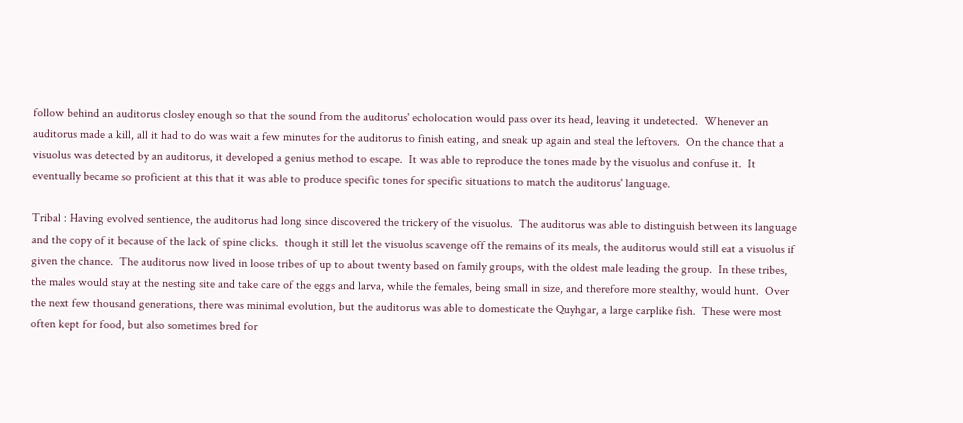follow behind an auditorus closley enough so that the sound from the auditorus' echolocation would pass over its head, leaving it undetected.  Whenever an auditorus made a kill, all it had to do was wait a few minutes for the auditorus to finish eating, and sneak up again and steal the leftovers.  On the chance that a visuolus was detected by an auditorus, it developed a genius method to escape.  It was able to reproduce the tones made by the visuolus and confuse it.  It eventually became so proficient at this that it was able to produce specific tones for specific situations to match the auditorus' language.

Tribal : Having evolved sentience, the auditorus had long since discovered the trickery of the visuolus.  The auditorus was able to distinguish between its language and the copy of it because of the lack of spine clicks.  though it still let the visuolus scavenge off the remains of its meals, the auditorus would still eat a visuolus if given the chance.  The auditorus now lived in loose tribes of up to about twenty based on family groups, with the oldest male leading the group.  In these tribes, the males would stay at the nesting site and take care of the eggs and larva, while the females, being small in size, and therefore more stealthy, would hunt.  Over the next few thousand generations, there was minimal evolution, but the auditorus was able to domesticate the Quyhgar, a large carplike fish.  These were most often kept for food, but also sometimes bred for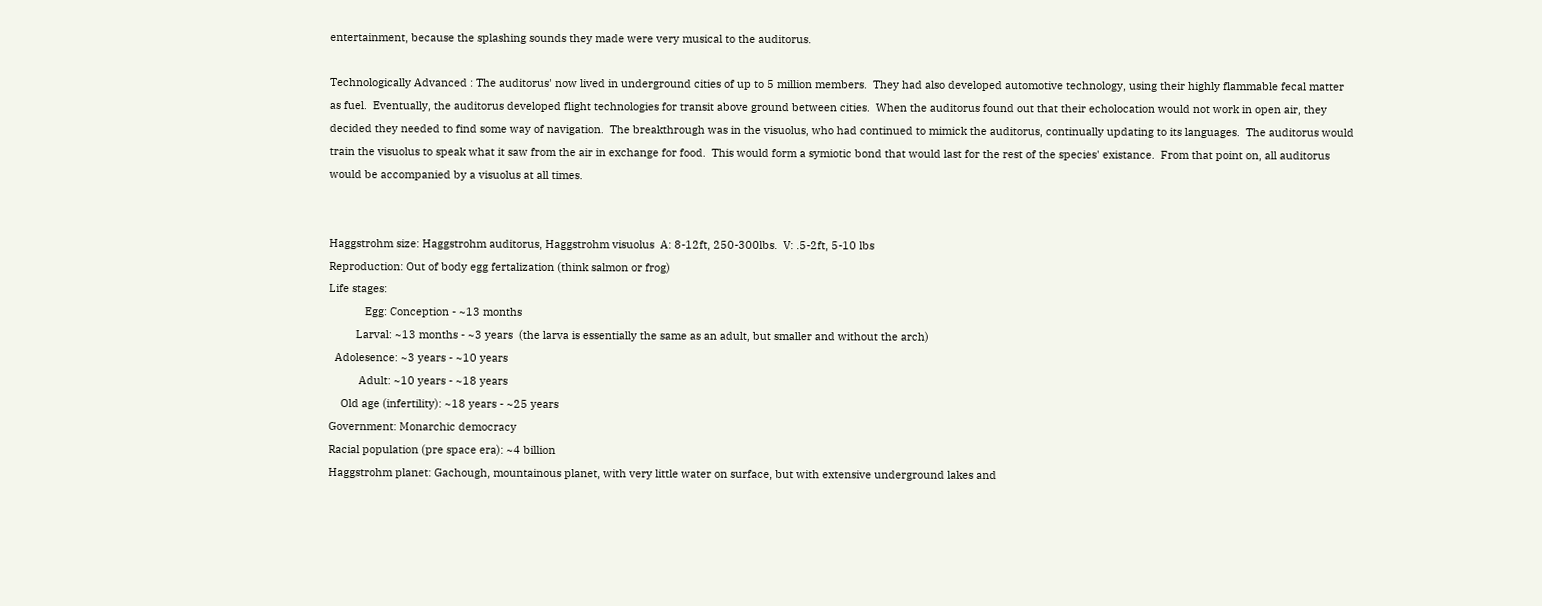entertainment, because the splashing sounds they made were very musical to the auditorus.

Technologically Advanced : The auditorus' now lived in underground cities of up to 5 million members.  They had also developed automotive technology, using their highly flammable fecal matter as fuel.  Eventually, the auditorus developed flight technologies for transit above ground between cities.  When the auditorus found out that their echolocation would not work in open air, they decided they needed to find some way of navigation.  The breakthrough was in the visuolus, who had continued to mimick the auditorus, continually updating to its languages.  The auditorus would train the visuolus to speak what it saw from the air in exchange for food.  This would form a symiotic bond that would last for the rest of the species' existance.  From that point on, all auditorus would be accompanied by a visuolus at all times.


Haggstrohm size: Haggstrohm auditorus, Haggstrohm visuolus  A: 8-12ft, 250-300lbs.  V: .5-2ft, 5-10 lbs
Reproduction: Out of body egg fertalization (think salmon or frog)
Life stages:
            Egg: Conception - ~13 months
         Larval: ~13 months - ~3 years  (the larva is essentially the same as an adult, but smaller and without the arch)
  Adolesence: ~3 years - ~10 years
          Adult: ~10 years - ~18 years
    Old age (infertility): ~18 years - ~25 years
Government: Monarchic democracy
Racial population (pre space era): ~4 billion
Haggstrohm planet: Gachough, mountainous planet, with very little water on surface, but with extensive underground lakes and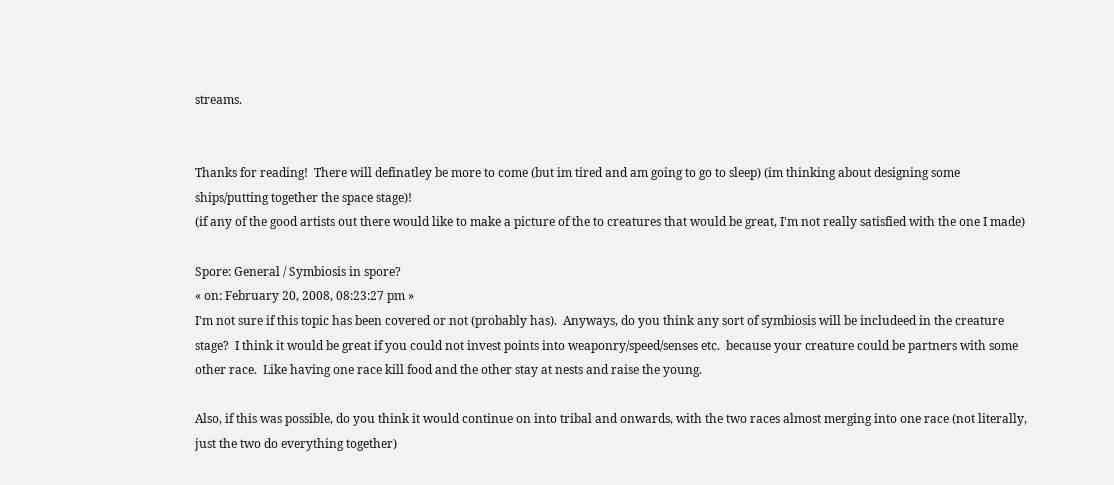streams.


Thanks for reading!  There will definatley be more to come (but im tired and am going to go to sleep) (im thinking about designing some ships/putting together the space stage)!
(if any of the good artists out there would like to make a picture of the to creatures that would be great, I'm not really satisfied with the one I made)

Spore: General / Symbiosis in spore?
« on: February 20, 2008, 08:23:27 pm »
I'm not sure if this topic has been covered or not (probably has).  Anyways, do you think any sort of symbiosis will be includeed in the creature stage?  I think it would be great if you could not invest points into weaponry/speed/senses etc.  because your creature could be partners with some other race.  Like having one race kill food and the other stay at nests and raise the young.

Also, if this was possible, do you think it would continue on into tribal and onwards, with the two races almost merging into one race (not literally, just the two do everything together)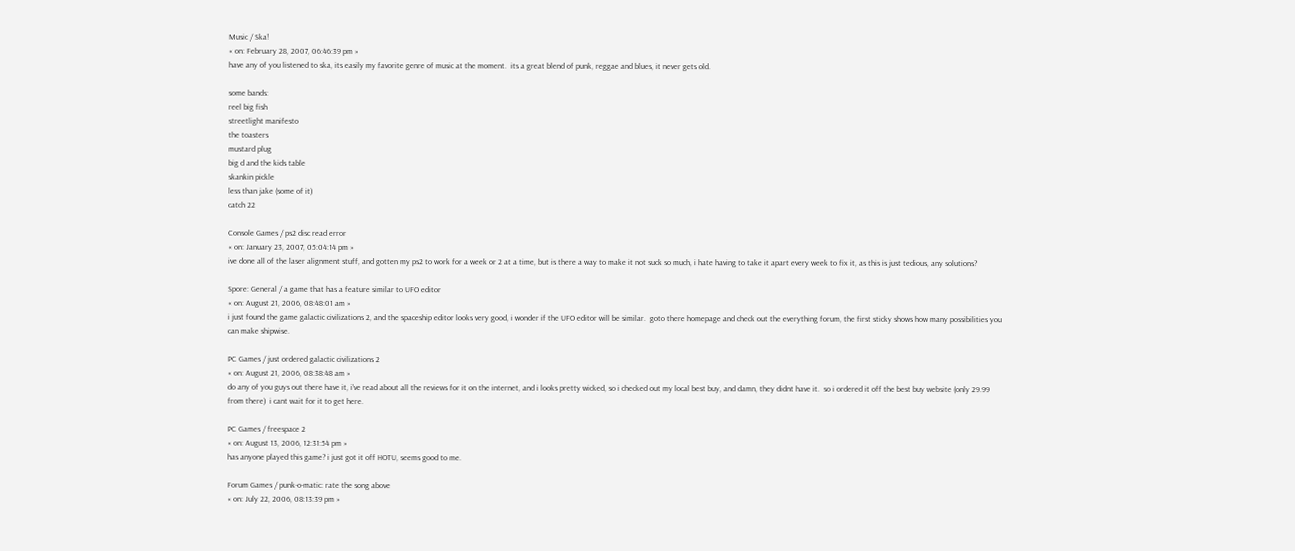Music / Ska!
« on: February 28, 2007, 06:46:39 pm »
have any of you listened to ska, its easily my favorite genre of music at the moment.  its a great blend of punk, reggae and blues, it never gets old.

some bands:
reel big fish
streetlight manifesto
the toasters
mustard plug
big d and the kids table
skankin pickle
less than jake (some of it)
catch 22

Console Games / ps2 disc read error
« on: January 23, 2007, 05:04:14 pm »
ive done all of the laser alignment stuff, and gotten my ps2 to work for a week or 2 at a time, but is there a way to make it not suck so much, i hate having to take it apart every week to fix it, as this is just tedious, any solutions?

Spore: General / a game that has a feature similar to UFO editor
« on: August 21, 2006, 08:48:01 am »
i just found the game galactic civilizations 2, and the spaceship editor looks very good, i wonder if the UFO editor will be similar.  goto there homepage and check out the everything forum, the first sticky shows how many possibilities you can make shipwise.

PC Games / just ordered galactic civilizations 2
« on: August 21, 2006, 08:38:48 am »
do any of you guys out there have it, i've read about all the reviews for it on the internet, and i looks pretty wicked, so i checked out my local best buy, and damn, they didnt have it.  so i ordered it off the best buy website (only 29.99 from there)  i cant wait for it to get here.

PC Games / freespace 2
« on: August 13, 2006, 12:31:54 pm »
has anyone played this game? i just got it off HOTU, seems good to me.

Forum Games / punk-o-matic: rate the song above
« on: July 22, 2006, 08:13:39 pm »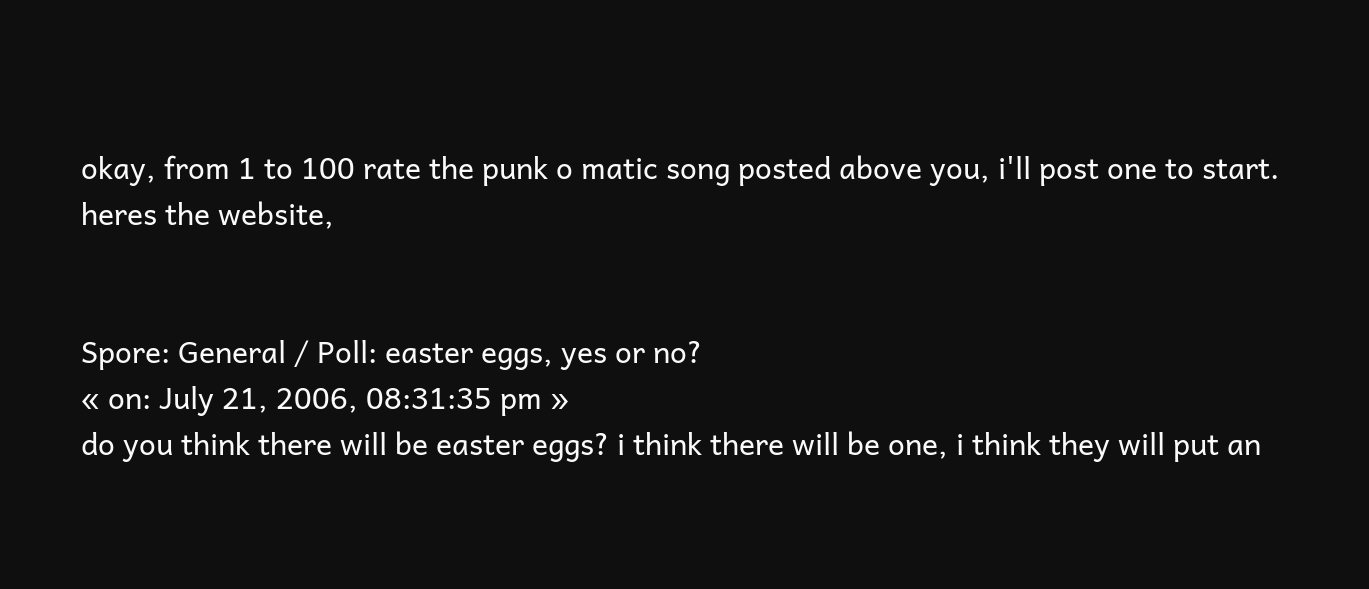okay, from 1 to 100 rate the punk o matic song posted above you, i'll post one to start.
heres the website,


Spore: General / Poll: easter eggs, yes or no?
« on: July 21, 2006, 08:31:35 pm »
do you think there will be easter eggs? i think there will be one, i think they will put an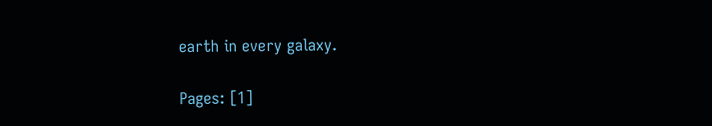earth in every galaxy.

Pages: [1]